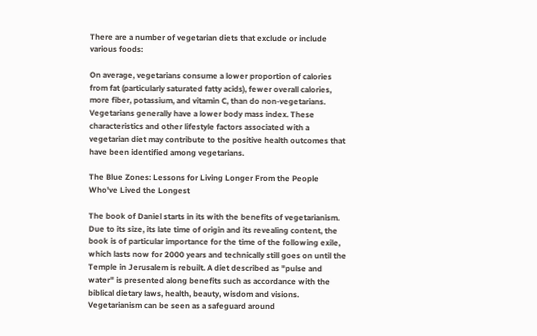There are a number of vegetarian diets that exclude or include various foods:

On average, vegetarians consume a lower proportion of calories from fat (particularly saturated fatty acids), fewer overall calories, more fiber, potassium, and vitamin C, than do non-vegetarians. Vegetarians generally have a lower body mass index. These characteristics and other lifestyle factors associated with a vegetarian diet may contribute to the positive health outcomes that have been identified among vegetarians.

The Blue Zones: Lessons for Living Longer From the People Who've Lived the Longest

The book of Daniel starts in its with the benefits of vegetarianism. Due to its size, its late time of origin and its revealing content, the book is of particular importance for the time of the following exile, which lasts now for 2000 years and technically still goes on until the Temple in Jerusalem is rebuilt. A diet described as "pulse and water" is presented along benefits such as accordance with the biblical dietary laws, health, beauty, wisdom and visions. Vegetarianism can be seen as a safeguard around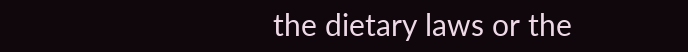the dietary laws or the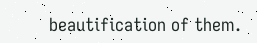beautification of them.